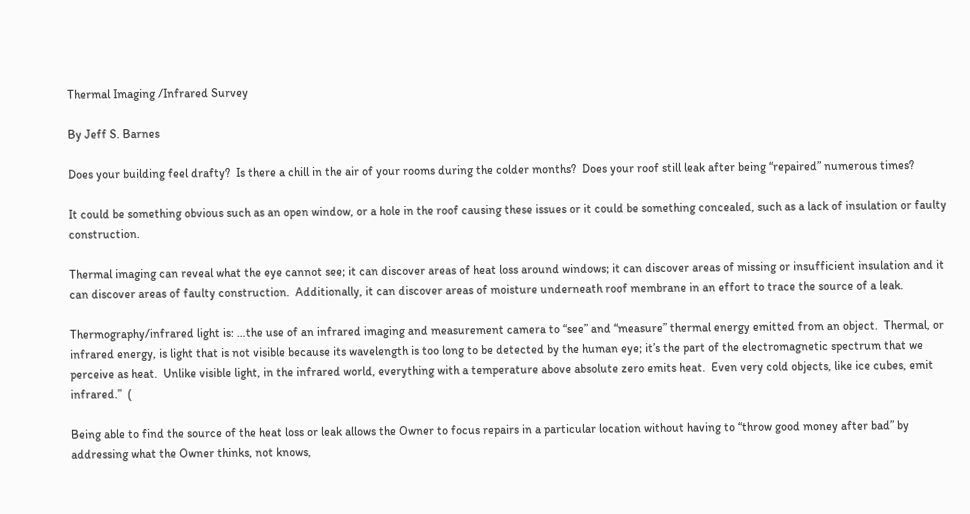Thermal Imaging /Infrared Survey

By Jeff S. Barnes

Does your building feel drafty?  Is there a chill in the air of your rooms during the colder months?  Does your roof still leak after being “repaired” numerous times?

It could be something obvious such as an open window, or a hole in the roof causing these issues or it could be something concealed, such as a lack of insulation or faulty construction.

Thermal imaging can reveal what the eye cannot see; it can discover areas of heat loss around windows; it can discover areas of missing or insufficient insulation and it can discover areas of faulty construction.  Additionally, it can discover areas of moisture underneath roof membrane in an effort to trace the source of a leak.

Thermography/infrared light is: …the use of an infrared imaging and measurement camera to “see” and “measure” thermal energy emitted from an object.  Thermal, or infrared energy, is light that is not visible because its wavelength is too long to be detected by the human eye; it’s the part of the electromagnetic spectrum that we perceive as heat.  Unlike visible light, in the infrared world, everything with a temperature above absolute zero emits heat.  Even very cold objects, like ice cubes, emit infrared.”  (

Being able to find the source of the heat loss or leak allows the Owner to focus repairs in a particular location without having to “throw good money after bad” by addressing what the Owner thinks, not knows,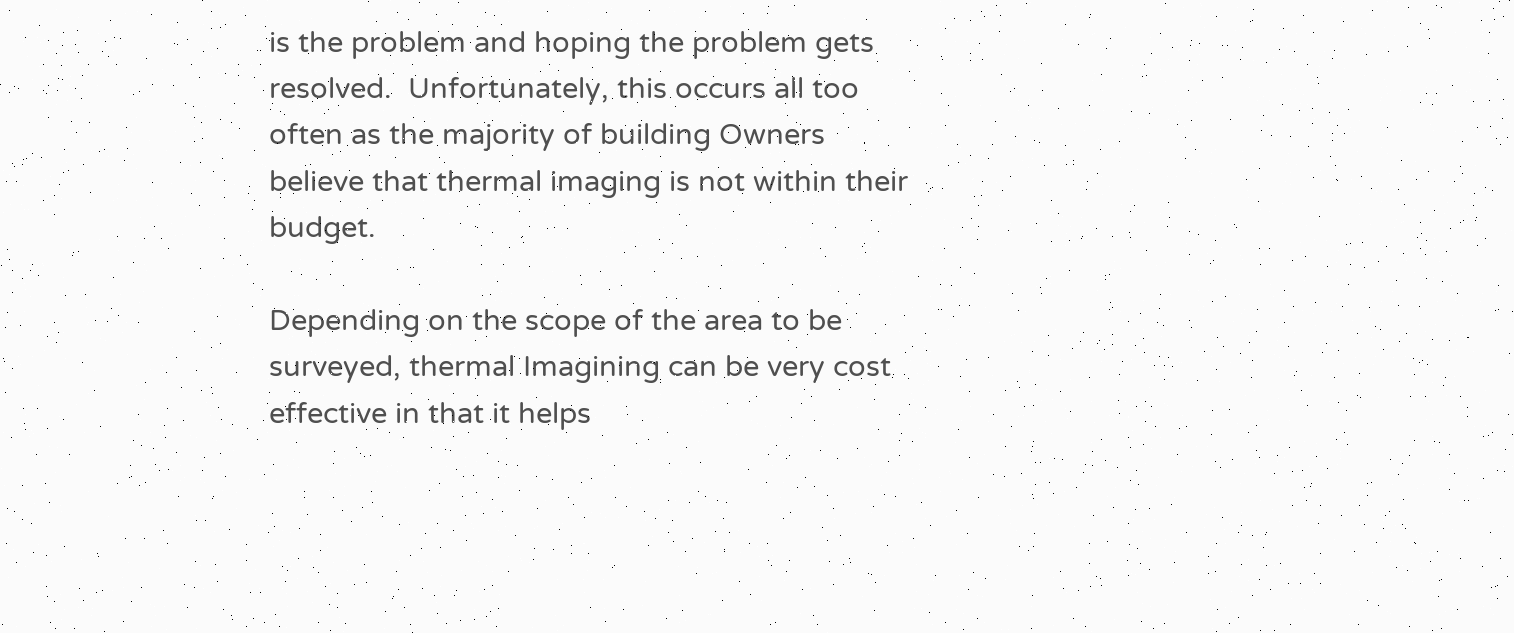is the problem and hoping the problem gets resolved.  Unfortunately, this occurs all too often as the majority of building Owners believe that thermal imaging is not within their budget.

Depending on the scope of the area to be surveyed, thermal Imagining can be very cost effective in that it helps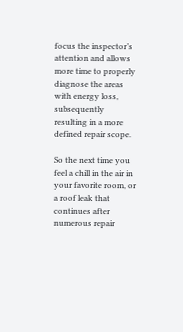focus the inspector’s attention and allows more time to properly diagnose the areas with energy loss, subsequently resulting in a more defined repair scope.

So the next time you feel a chill in the air in your favorite room, or a roof leak that continues after numerous repair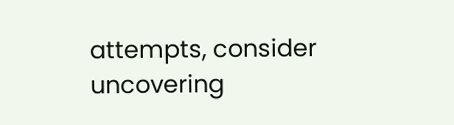attempts, consider uncovering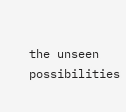the unseen possibilities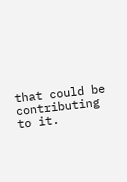that could be contributing to it.